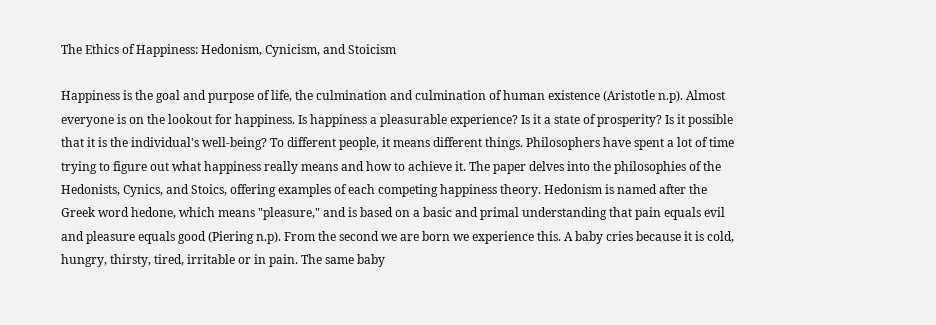The Ethics of Happiness: Hedonism, Cynicism, and Stoicism

Happiness is the goal and purpose of life, the culmination and culmination of human existence (Aristotle n.p). Almost everyone is on the lookout for happiness. Is happiness a pleasurable experience? Is it a state of prosperity? Is it possible that it is the individual's well-being? To different people, it means different things. Philosophers have spent a lot of time trying to figure out what happiness really means and how to achieve it. The paper delves into the philosophies of the Hedonists, Cynics, and Stoics, offering examples of each competing happiness theory. Hedonism is named after the Greek word hedone, which means "pleasure," and is based on a basic and primal understanding that pain equals evil and pleasure equals good (Piering n.p). From the second we are born we experience this. A baby cries because it is cold, hungry, thirsty, tired, irritable or in pain. The same baby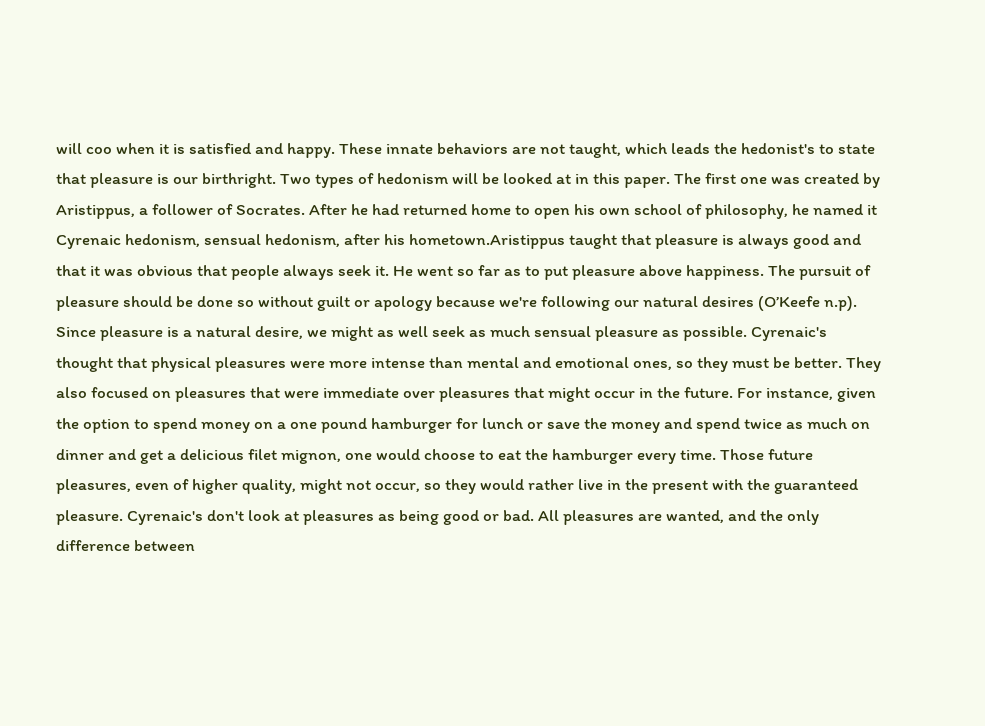will coo when it is satisfied and happy. These innate behaviors are not taught, which leads the hedonist's to state that pleasure is our birthright. Two types of hedonism will be looked at in this paper. The first one was created by Aristippus, a follower of Socrates. After he had returned home to open his own school of philosophy, he named it Cyrenaic hedonism, sensual hedonism, after his hometown.Aristippus taught that pleasure is always good and that it was obvious that people always seek it. He went so far as to put pleasure above happiness. The pursuit of pleasure should be done so without guilt or apology because we're following our natural desires (O’Keefe n.p). Since pleasure is a natural desire, we might as well seek as much sensual pleasure as possible. Cyrenaic's thought that physical pleasures were more intense than mental and emotional ones, so they must be better. They also focused on pleasures that were immediate over pleasures that might occur in the future. For instance, given the option to spend money on a one pound hamburger for lunch or save the money and spend twice as much on dinner and get a delicious filet mignon, one would choose to eat the hamburger every time. Those future pleasures, even of higher quality, might not occur, so they would rather live in the present with the guaranteed pleasure. Cyrenaic's don't look at pleasures as being good or bad. All pleasures are wanted, and the only difference between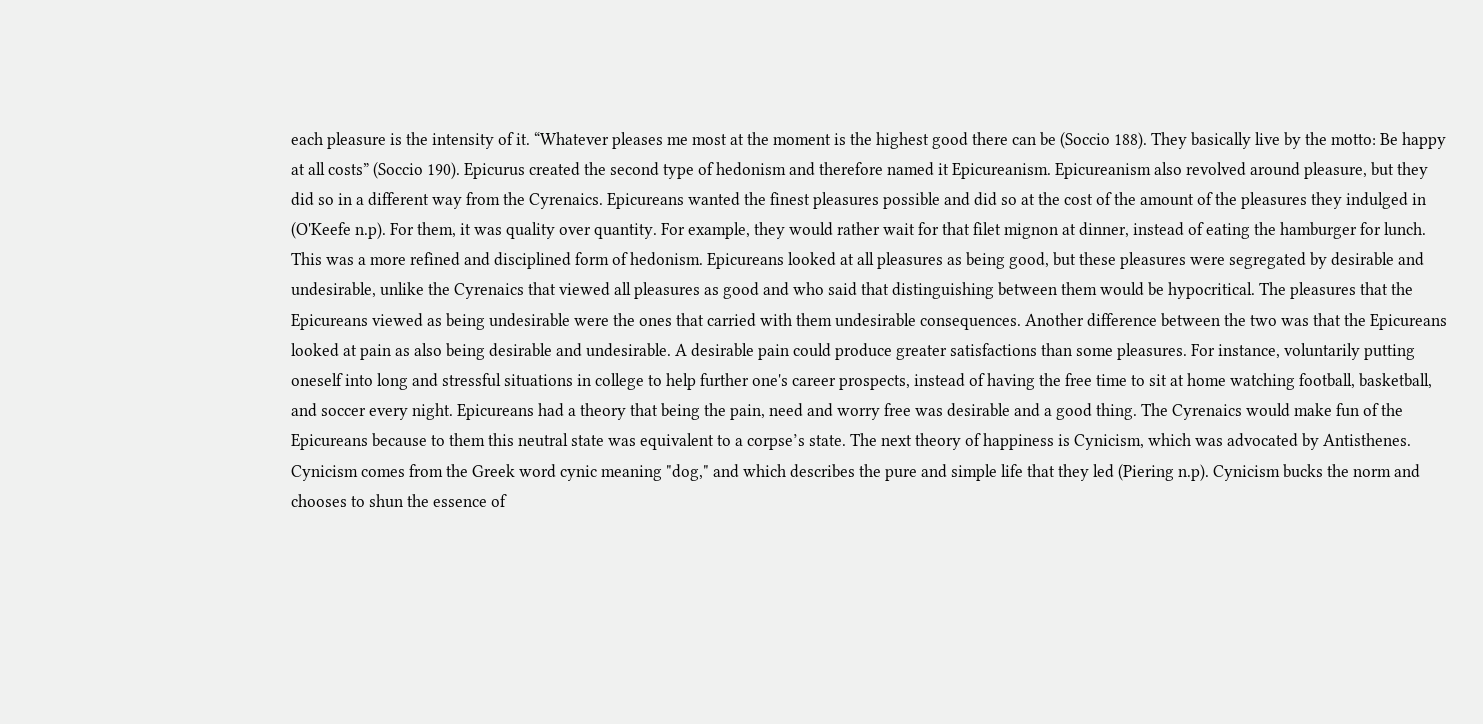each pleasure is the intensity of it. “Whatever pleases me most at the moment is the highest good there can be (Soccio 188). They basically live by the motto: Be happy at all costs” (Soccio 190). Epicurus created the second type of hedonism and therefore named it Epicureanism. Epicureanism also revolved around pleasure, but they did so in a different way from the Cyrenaics. Epicureans wanted the finest pleasures possible and did so at the cost of the amount of the pleasures they indulged in (O'Keefe n.p). For them, it was quality over quantity. For example, they would rather wait for that filet mignon at dinner, instead of eating the hamburger for lunch. This was a more refined and disciplined form of hedonism. Epicureans looked at all pleasures as being good, but these pleasures were segregated by desirable and undesirable, unlike the Cyrenaics that viewed all pleasures as good and who said that distinguishing between them would be hypocritical. The pleasures that the Epicureans viewed as being undesirable were the ones that carried with them undesirable consequences. Another difference between the two was that the Epicureans looked at pain as also being desirable and undesirable. A desirable pain could produce greater satisfactions than some pleasures. For instance, voluntarily putting oneself into long and stressful situations in college to help further one's career prospects, instead of having the free time to sit at home watching football, basketball, and soccer every night. Epicureans had a theory that being the pain, need and worry free was desirable and a good thing. The Cyrenaics would make fun of the Epicureans because to them this neutral state was equivalent to a corpse’s state. The next theory of happiness is Cynicism, which was advocated by Antisthenes. Cynicism comes from the Greek word cynic meaning "dog," and which describes the pure and simple life that they led (Piering n.p). Cynicism bucks the norm and chooses to shun the essence of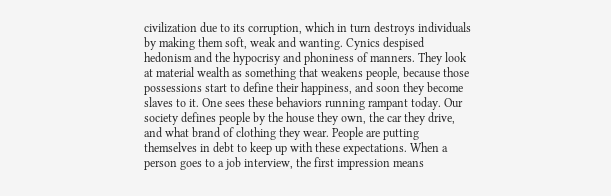civilization due to its corruption, which in turn destroys individuals by making them soft, weak and wanting. Cynics despised hedonism and the hypocrisy and phoniness of manners. They look at material wealth as something that weakens people, because those possessions start to define their happiness, and soon they become slaves to it. One sees these behaviors running rampant today. Our society defines people by the house they own, the car they drive, and what brand of clothing they wear. People are putting themselves in debt to keep up with these expectations. When a person goes to a job interview, the first impression means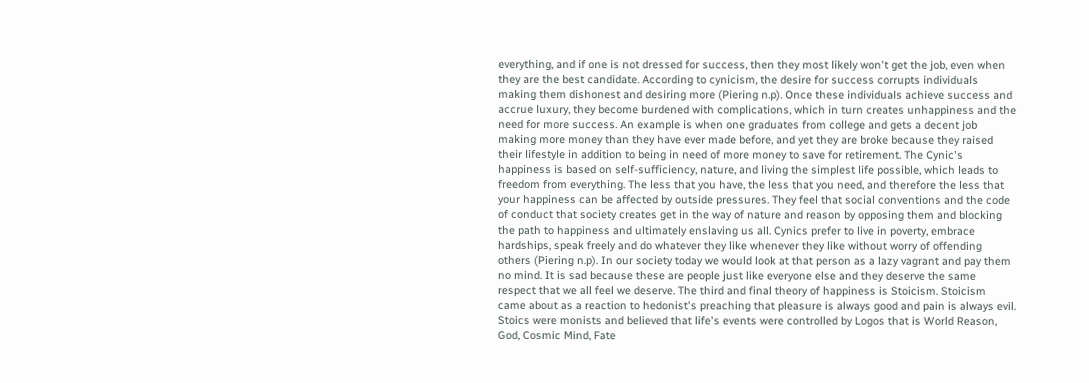everything, and if one is not dressed for success, then they most likely won't get the job, even when they are the best candidate. According to cynicism, the desire for success corrupts individuals making them dishonest and desiring more (Piering n.p). Once these individuals achieve success and accrue luxury, they become burdened with complications, which in turn creates unhappiness and the need for more success. An example is when one graduates from college and gets a decent job making more money than they have ever made before, and yet they are broke because they raised their lifestyle in addition to being in need of more money to save for retirement. The Cynic's happiness is based on self-sufficiency, nature, and living the simplest life possible, which leads to freedom from everything. The less that you have, the less that you need, and therefore the less that your happiness can be affected by outside pressures. They feel that social conventions and the code of conduct that society creates get in the way of nature and reason by opposing them and blocking the path to happiness and ultimately enslaving us all. Cynics prefer to live in poverty, embrace hardships, speak freely and do whatever they like whenever they like without worry of offending others (Piering n.p). In our society today we would look at that person as a lazy vagrant and pay them no mind. It is sad because these are people just like everyone else and they deserve the same respect that we all feel we deserve. The third and final theory of happiness is Stoicism. Stoicism came about as a reaction to hedonist's preaching that pleasure is always good and pain is always evil. Stoics were monists and believed that life's events were controlled by Logos that is World Reason, God, Cosmic Mind, Fate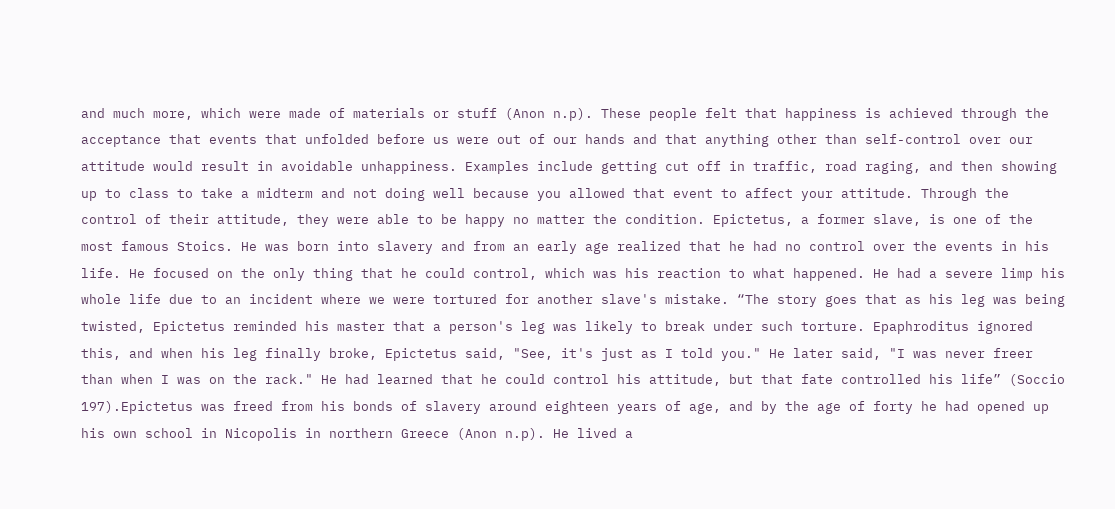and much more, which were made of materials or stuff (Anon n.p). These people felt that happiness is achieved through the acceptance that events that unfolded before us were out of our hands and that anything other than self-control over our attitude would result in avoidable unhappiness. Examples include getting cut off in traffic, road raging, and then showing up to class to take a midterm and not doing well because you allowed that event to affect your attitude. Through the control of their attitude, they were able to be happy no matter the condition. Epictetus, a former slave, is one of the most famous Stoics. He was born into slavery and from an early age realized that he had no control over the events in his life. He focused on the only thing that he could control, which was his reaction to what happened. He had a severe limp his whole life due to an incident where we were tortured for another slave's mistake. “The story goes that as his leg was being twisted, Epictetus reminded his master that a person's leg was likely to break under such torture. Epaphroditus ignored this, and when his leg finally broke, Epictetus said, "See, it's just as I told you." He later said, "I was never freer than when I was on the rack." He had learned that he could control his attitude, but that fate controlled his life” (Soccio 197).Epictetus was freed from his bonds of slavery around eighteen years of age, and by the age of forty he had opened up his own school in Nicopolis in northern Greece (Anon n.p). He lived a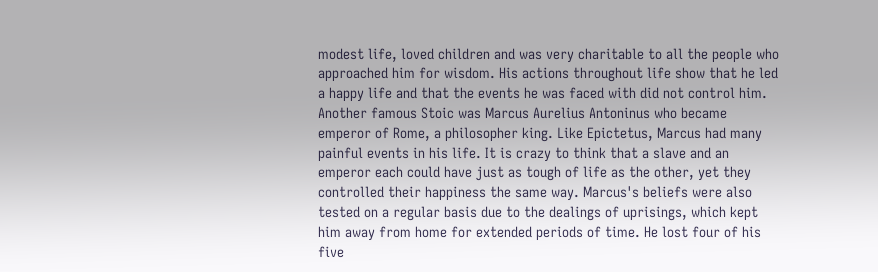modest life, loved children and was very charitable to all the people who approached him for wisdom. His actions throughout life show that he led a happy life and that the events he was faced with did not control him. Another famous Stoic was Marcus Aurelius Antoninus who became emperor of Rome, a philosopher king. Like Epictetus, Marcus had many painful events in his life. It is crazy to think that a slave and an emperor each could have just as tough of life as the other, yet they controlled their happiness the same way. Marcus's beliefs were also tested on a regular basis due to the dealings of uprisings, which kept him away from home for extended periods of time. He lost four of his five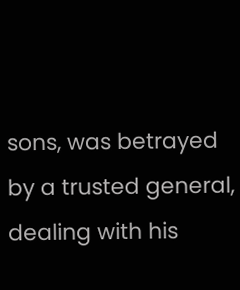sons, was betrayed by a trusted general, dealing with his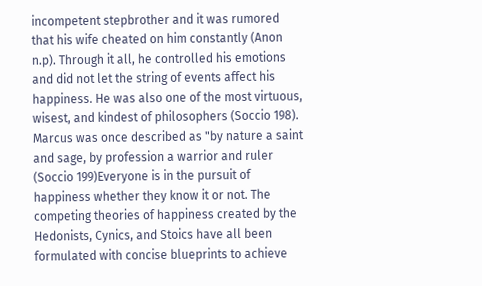incompetent stepbrother and it was rumored that his wife cheated on him constantly (Anon n.p). Through it all, he controlled his emotions and did not let the string of events affect his happiness. He was also one of the most virtuous, wisest, and kindest of philosophers (Soccio 198). Marcus was once described as "by nature a saint and sage, by profession a warrior and ruler (Soccio 199)Everyone is in the pursuit of happiness whether they know it or not. The competing theories of happiness created by the Hedonists, Cynics, and Stoics have all been formulated with concise blueprints to achieve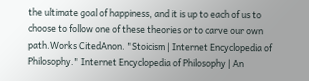the ultimate goal of happiness, and it is up to each of us to choose to follow one of these theories or to carve our own path.Works CitedAnon. "Stoicism | Internet Encyclopedia of Philosophy." Internet Encyclopedia of Philosophy | An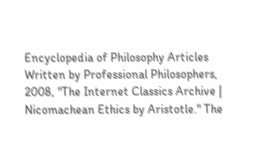Encyclopedia of Philosophy Articles Written by Professional Philosophers, 2008, "The Internet Classics Archive | Nicomachean Ethics by Aristotle." The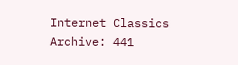Internet Classics Archive: 441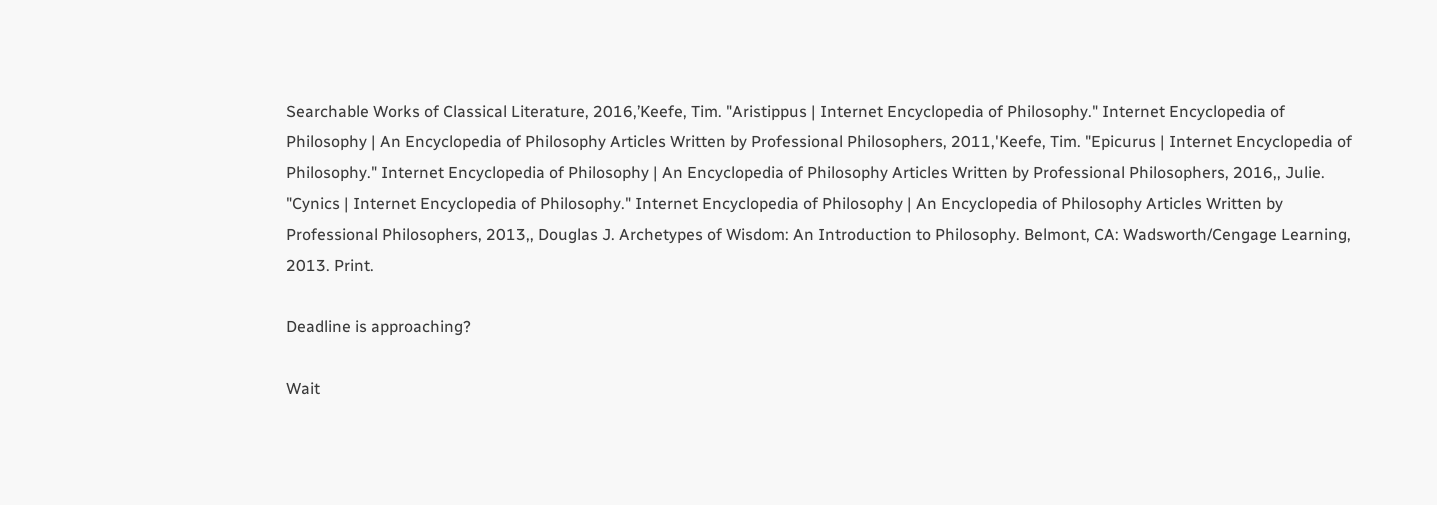Searchable Works of Classical Literature, 2016,’Keefe, Tim. "Aristippus | Internet Encyclopedia of Philosophy." Internet Encyclopedia of Philosophy | An Encyclopedia of Philosophy Articles Written by Professional Philosophers, 2011,'Keefe, Tim. "Epicurus | Internet Encyclopedia of Philosophy." Internet Encyclopedia of Philosophy | An Encyclopedia of Philosophy Articles Written by Professional Philosophers, 2016,, Julie. "Cynics | Internet Encyclopedia of Philosophy." Internet Encyclopedia of Philosophy | An Encyclopedia of Philosophy Articles Written by Professional Philosophers, 2013,, Douglas J. Archetypes of Wisdom: An Introduction to Philosophy. Belmont, CA: Wadsworth/Cengage Learning, 2013. Print.

Deadline is approaching?

Wait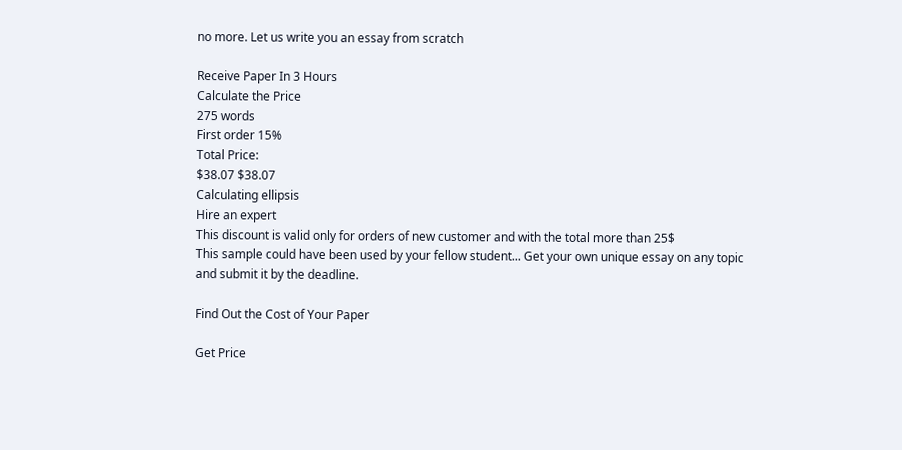no more. Let us write you an essay from scratch

Receive Paper In 3 Hours
Calculate the Price
275 words
First order 15%
Total Price:
$38.07 $38.07
Calculating ellipsis
Hire an expert
This discount is valid only for orders of new customer and with the total more than 25$
This sample could have been used by your fellow student... Get your own unique essay on any topic and submit it by the deadline.

Find Out the Cost of Your Paper

Get Price